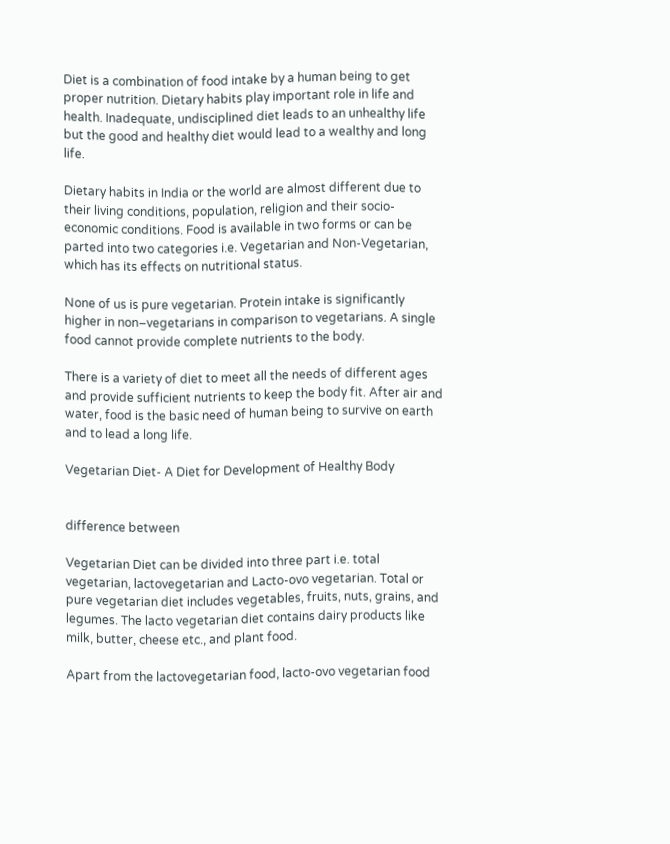Diet is a combination of food intake by a human being to get proper nutrition. Dietary habits play important role in life and health. Inadequate, undisciplined diet leads to an unhealthy life but the good and healthy diet would lead to a wealthy and long life.

Dietary habits in India or the world are almost different due to their living conditions, population, religion and their socio-economic conditions. Food is available in two forms or can be parted into two categories i.e. Vegetarian and Non-Vegetarian, which has its effects on nutritional status.

None of us is pure vegetarian. Protein intake is significantly higher in non–vegetarians in comparison to vegetarians. A single food cannot provide complete nutrients to the body.

There is a variety of diet to meet all the needs of different ages and provide sufficient nutrients to keep the body fit. After air and water, food is the basic need of human being to survive on earth and to lead a long life.

Vegetarian Diet- A Diet for Development of Healthy Body


difference between

Vegetarian Diet can be divided into three part i.e. total vegetarian, lactovegetarian and Lacto-ovo vegetarian. Total or pure vegetarian diet includes vegetables, fruits, nuts, grains, and legumes. The lacto vegetarian diet contains dairy products like milk, butter, cheese etc., and plant food.

Apart from the lactovegetarian food, lacto-ovo vegetarian food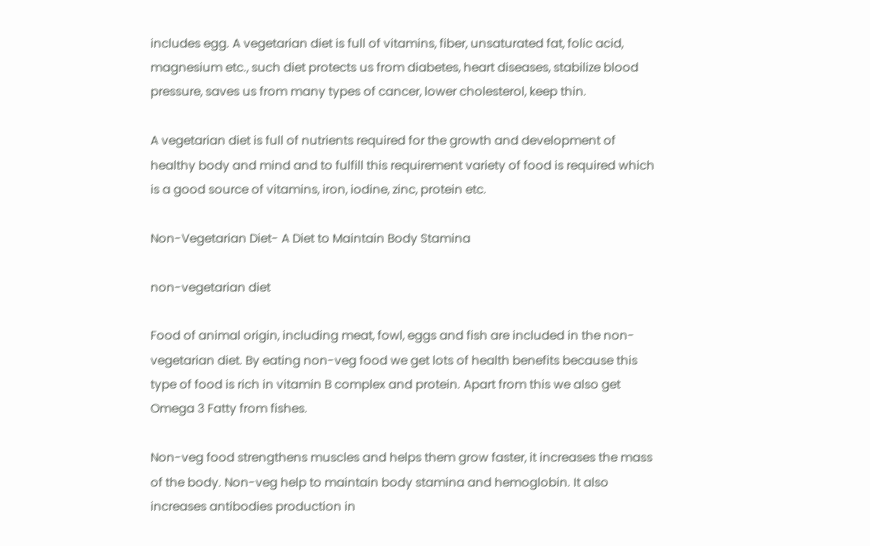includes egg. A vegetarian diet is full of vitamins, fiber, unsaturated fat, folic acid, magnesium etc., such diet protects us from diabetes, heart diseases, stabilize blood pressure, saves us from many types of cancer, lower cholesterol, keep thin.

A vegetarian diet is full of nutrients required for the growth and development of healthy body and mind and to fulfill this requirement variety of food is required which is a good source of vitamins, iron, iodine, zinc, protein etc.

Non-Vegetarian Diet- A Diet to Maintain Body Stamina

non-vegetarian diet

Food of animal origin, including meat, fowl, eggs and fish are included in the non-vegetarian diet. By eating non-veg food we get lots of health benefits because this type of food is rich in vitamin B complex and protein. Apart from this we also get Omega 3 Fatty from fishes.

Non-veg food strengthens muscles and helps them grow faster, it increases the mass of the body. Non-veg help to maintain body stamina and hemoglobin. It also increases antibodies production in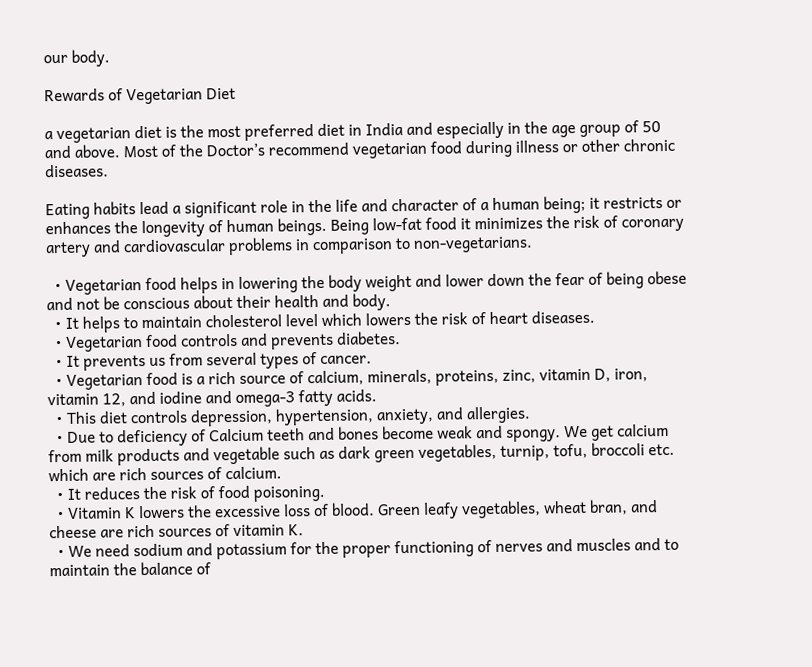our body.

Rewards of Vegetarian Diet

a vegetarian diet is the most preferred diet in India and especially in the age group of 50 and above. Most of the Doctor’s recommend vegetarian food during illness or other chronic diseases.

Eating habits lead a significant role in the life and character of a human being; it restricts or enhances the longevity of human beings. Being low-fat food it minimizes the risk of coronary artery and cardiovascular problems in comparison to non-vegetarians.

  • Vegetarian food helps in lowering the body weight and lower down the fear of being obese and not be conscious about their health and body.
  • It helps to maintain cholesterol level which lowers the risk of heart diseases.
  • Vegetarian food controls and prevents diabetes.
  • It prevents us from several types of cancer.
  • Vegetarian food is a rich source of calcium, minerals, proteins, zinc, vitamin D, iron, vitamin 12, and iodine and omega-3 fatty acids.
  • This diet controls depression, hypertension, anxiety, and allergies.
  • Due to deficiency of Calcium teeth and bones become weak and spongy. We get calcium from milk products and vegetable such as dark green vegetables, turnip, tofu, broccoli etc. which are rich sources of calcium.
  • It reduces the risk of food poisoning.
  • Vitamin K lowers the excessive loss of blood. Green leafy vegetables, wheat bran, and cheese are rich sources of vitamin K.
  • We need sodium and potassium for the proper functioning of nerves and muscles and to maintain the balance of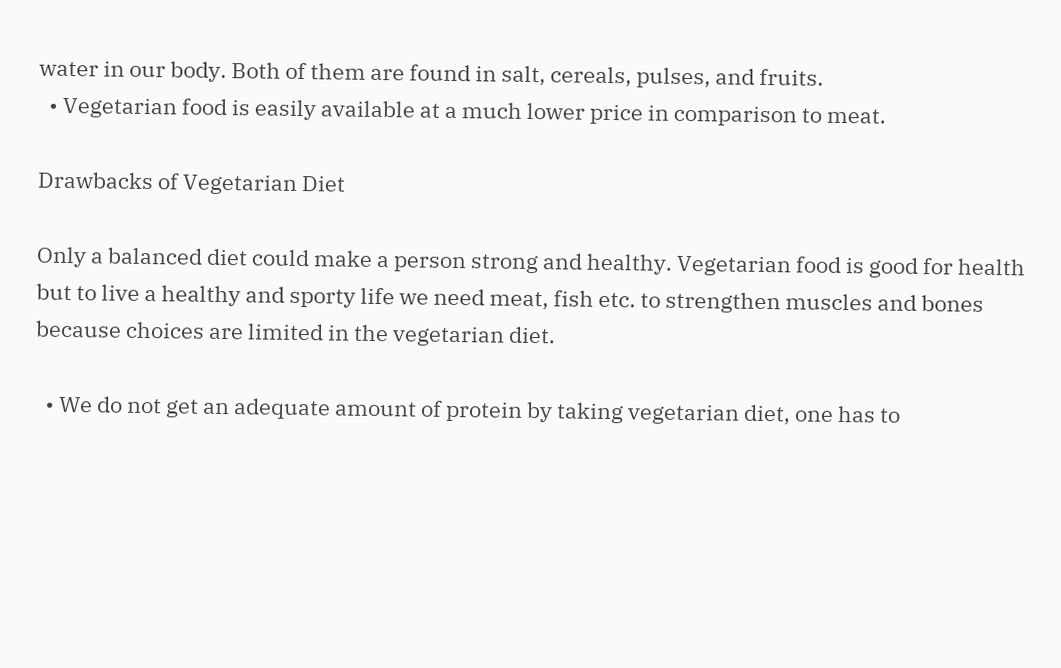water in our body. Both of them are found in salt, cereals, pulses, and fruits.
  • Vegetarian food is easily available at a much lower price in comparison to meat.

Drawbacks of Vegetarian Diet

Only a balanced diet could make a person strong and healthy. Vegetarian food is good for health but to live a healthy and sporty life we need meat, fish etc. to strengthen muscles and bones because choices are limited in the vegetarian diet.

  • We do not get an adequate amount of protein by taking vegetarian diet, one has to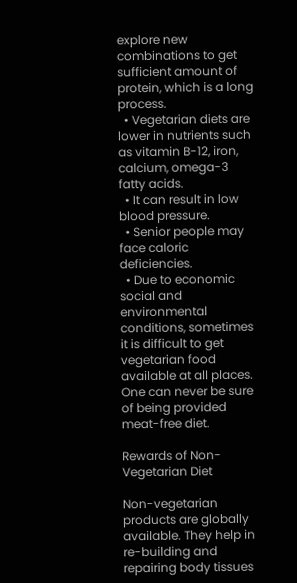explore new combinations to get sufficient amount of protein, which is a long process.
  • Vegetarian diets are lower in nutrients such as vitamin B-12, iron, calcium, omega-3 fatty acids.
  • It can result in low blood pressure.
  • Senior people may face caloric deficiencies.
  • Due to economic social and environmental conditions, sometimes it is difficult to get vegetarian food available at all places. One can never be sure of being provided meat-free diet.

Rewards of Non-Vegetarian Diet

Non-vegetarian products are globally available. They help in re-building and repairing body tissues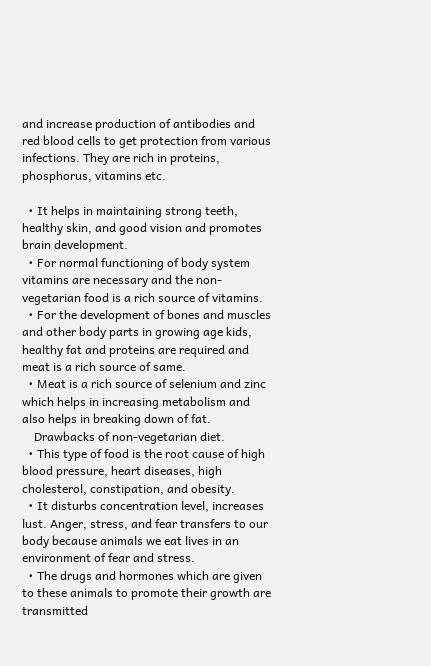and increase production of antibodies and red blood cells to get protection from various infections. They are rich in proteins, phosphorus, vitamins etc.

  • It helps in maintaining strong teeth, healthy skin, and good vision and promotes brain development.
  • For normal functioning of body system vitamins are necessary and the non-vegetarian food is a rich source of vitamins.
  • For the development of bones and muscles and other body parts in growing age kids, healthy fat and proteins are required and meat is a rich source of same.
  • Meat is a rich source of selenium and zinc which helps in increasing metabolism and also helps in breaking down of fat.
    Drawbacks of non-vegetarian diet.
  • This type of food is the root cause of high blood pressure, heart diseases, high cholesterol, constipation, and obesity.
  • It disturbs concentration level, increases lust. Anger, stress, and fear transfers to our body because animals we eat lives in an environment of fear and stress.
  • The drugs and hormones which are given to these animals to promote their growth are transmitted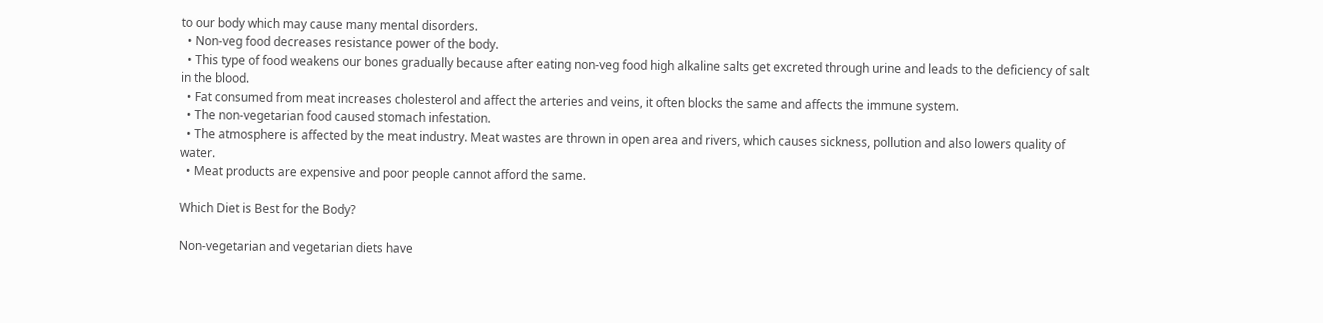to our body which may cause many mental disorders.
  • Non-veg food decreases resistance power of the body.
  • This type of food weakens our bones gradually because after eating non-veg food high alkaline salts get excreted through urine and leads to the deficiency of salt in the blood.
  • Fat consumed from meat increases cholesterol and affect the arteries and veins, it often blocks the same and affects the immune system.
  • The non-vegetarian food caused stomach infestation.
  • The atmosphere is affected by the meat industry. Meat wastes are thrown in open area and rivers, which causes sickness, pollution and also lowers quality of water.
  • Meat products are expensive and poor people cannot afford the same.

Which Diet is Best for the Body?

Non-vegetarian and vegetarian diets have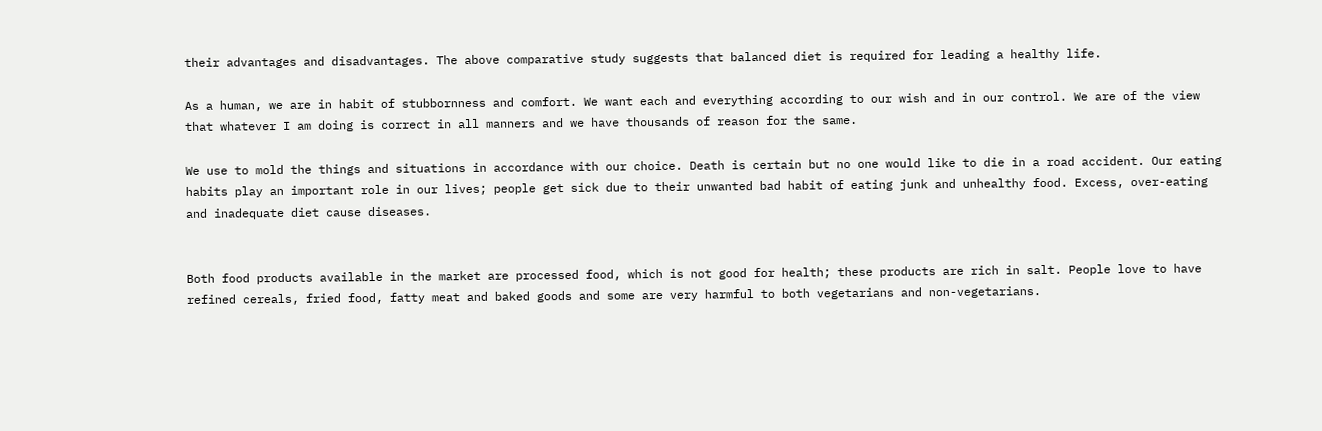their advantages and disadvantages. The above comparative study suggests that balanced diet is required for leading a healthy life.

As a human, we are in habit of stubbornness and comfort. We want each and everything according to our wish and in our control. We are of the view that whatever I am doing is correct in all manners and we have thousands of reason for the same.

We use to mold the things and situations in accordance with our choice. Death is certain but no one would like to die in a road accident. Our eating habits play an important role in our lives; people get sick due to their unwanted bad habit of eating junk and unhealthy food. Excess, over-eating and inadequate diet cause diseases.


Both food products available in the market are processed food, which is not good for health; these products are rich in salt. People love to have refined cereals, fried food, fatty meat and baked goods and some are very harmful to both vegetarians and non-vegetarians.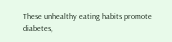These unhealthy eating habits promote diabetes,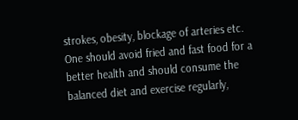strokes, obesity, blockage of arteries etc. One should avoid fried and fast food for a better health and should consume the balanced diet and exercise regularly,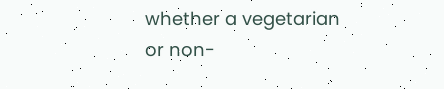whether a vegetarian or non-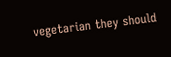vegetarian they should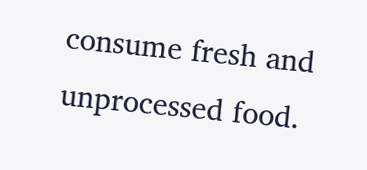consume fresh and unprocessed food.